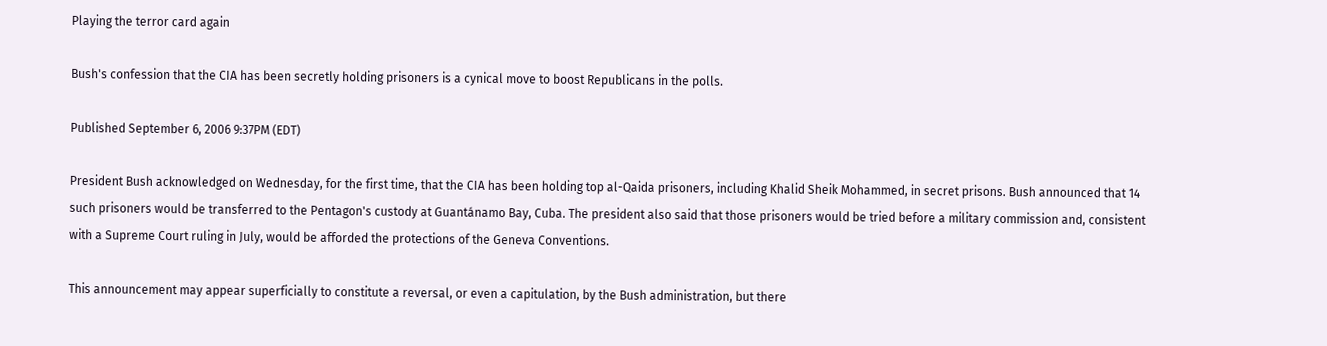Playing the terror card again

Bush's confession that the CIA has been secretly holding prisoners is a cynical move to boost Republicans in the polls.

Published September 6, 2006 9:37PM (EDT)

President Bush acknowledged on Wednesday, for the first time, that the CIA has been holding top al-Qaida prisoners, including Khalid Sheik Mohammed, in secret prisons. Bush announced that 14 such prisoners would be transferred to the Pentagon's custody at Guantánamo Bay, Cuba. The president also said that those prisoners would be tried before a military commission and, consistent with a Supreme Court ruling in July, would be afforded the protections of the Geneva Conventions.

This announcement may appear superficially to constitute a reversal, or even a capitulation, by the Bush administration, but there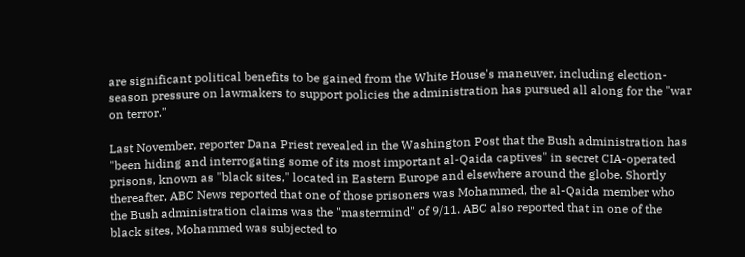are significant political benefits to be gained from the White House's maneuver, including election-season pressure on lawmakers to support policies the administration has pursued all along for the "war on terror."

Last November, reporter Dana Priest revealed in the Washington Post that the Bush administration has "been hiding and interrogating some of its most important al-Qaida captives" in secret CIA-operated prisons, known as "black sites," located in Eastern Europe and elsewhere around the globe. Shortly thereafter, ABC News reported that one of those prisoners was Mohammed, the al-Qaida member who the Bush administration claims was the "mastermind" of 9/11. ABC also reported that in one of the black sites, Mohammed was subjected to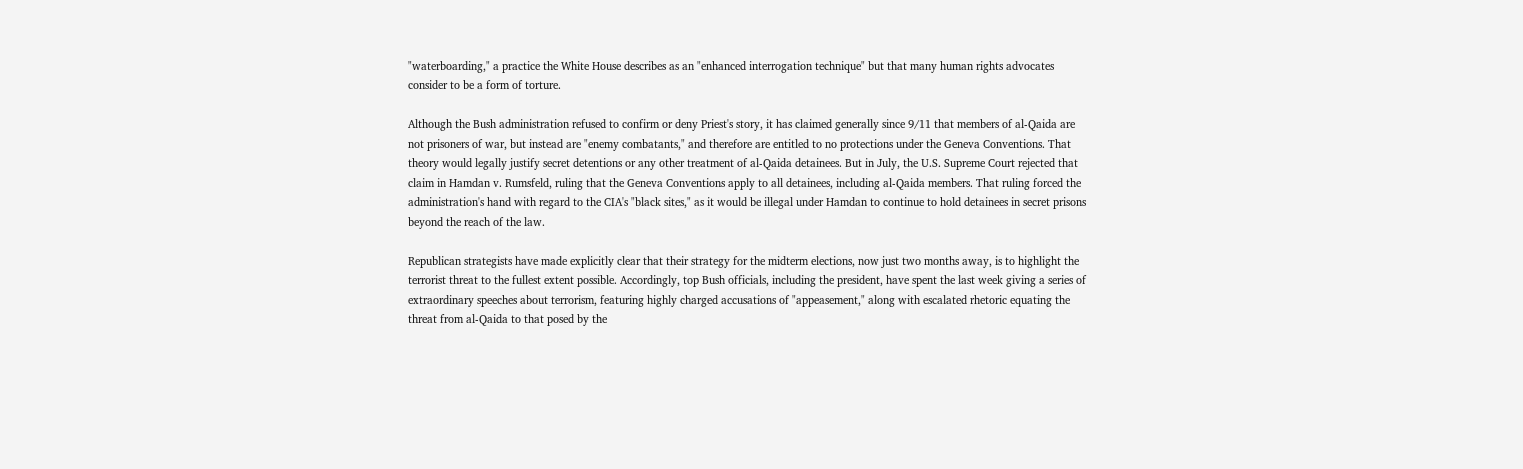"waterboarding," a practice the White House describes as an "enhanced interrogation technique" but that many human rights advocates consider to be a form of torture.

Although the Bush administration refused to confirm or deny Priest's story, it has claimed generally since 9/11 that members of al-Qaida are not prisoners of war, but instead are "enemy combatants," and therefore are entitled to no protections under the Geneva Conventions. That theory would legally justify secret detentions or any other treatment of al-Qaida detainees. But in July, the U.S. Supreme Court rejected that claim in Hamdan v. Rumsfeld, ruling that the Geneva Conventions apply to all detainees, including al-Qaida members. That ruling forced the administration's hand with regard to the CIA's "black sites," as it would be illegal under Hamdan to continue to hold detainees in secret prisons beyond the reach of the law.

Republican strategists have made explicitly clear that their strategy for the midterm elections, now just two months away, is to highlight the terrorist threat to the fullest extent possible. Accordingly, top Bush officials, including the president, have spent the last week giving a series of extraordinary speeches about terrorism, featuring highly charged accusations of "appeasement," along with escalated rhetoric equating the threat from al-Qaida to that posed by the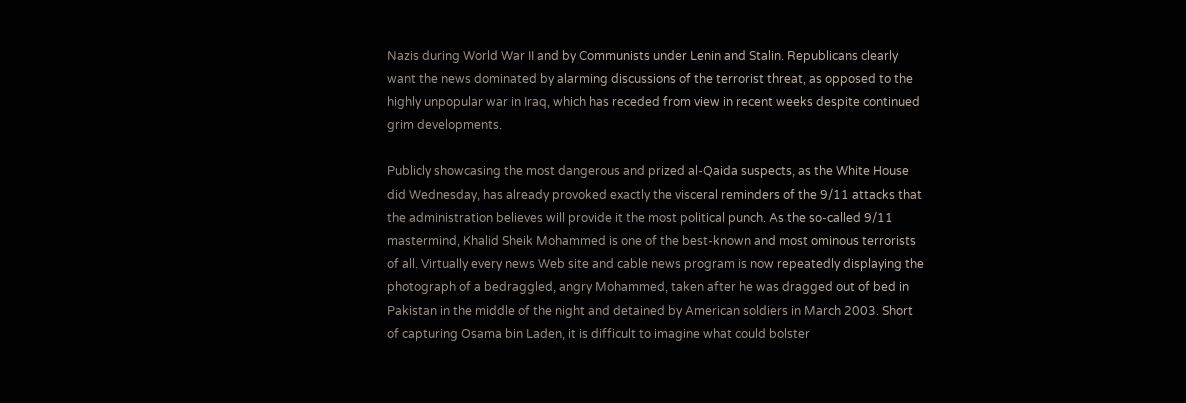Nazis during World War II and by Communists under Lenin and Stalin. Republicans clearly want the news dominated by alarming discussions of the terrorist threat, as opposed to the highly unpopular war in Iraq, which has receded from view in recent weeks despite continued grim developments.

Publicly showcasing the most dangerous and prized al-Qaida suspects, as the White House did Wednesday, has already provoked exactly the visceral reminders of the 9/11 attacks that the administration believes will provide it the most political punch. As the so-called 9/11 mastermind, Khalid Sheik Mohammed is one of the best-known and most ominous terrorists of all. Virtually every news Web site and cable news program is now repeatedly displaying the photograph of a bedraggled, angry Mohammed, taken after he was dragged out of bed in Pakistan in the middle of the night and detained by American soldiers in March 2003. Short of capturing Osama bin Laden, it is difficult to imagine what could bolster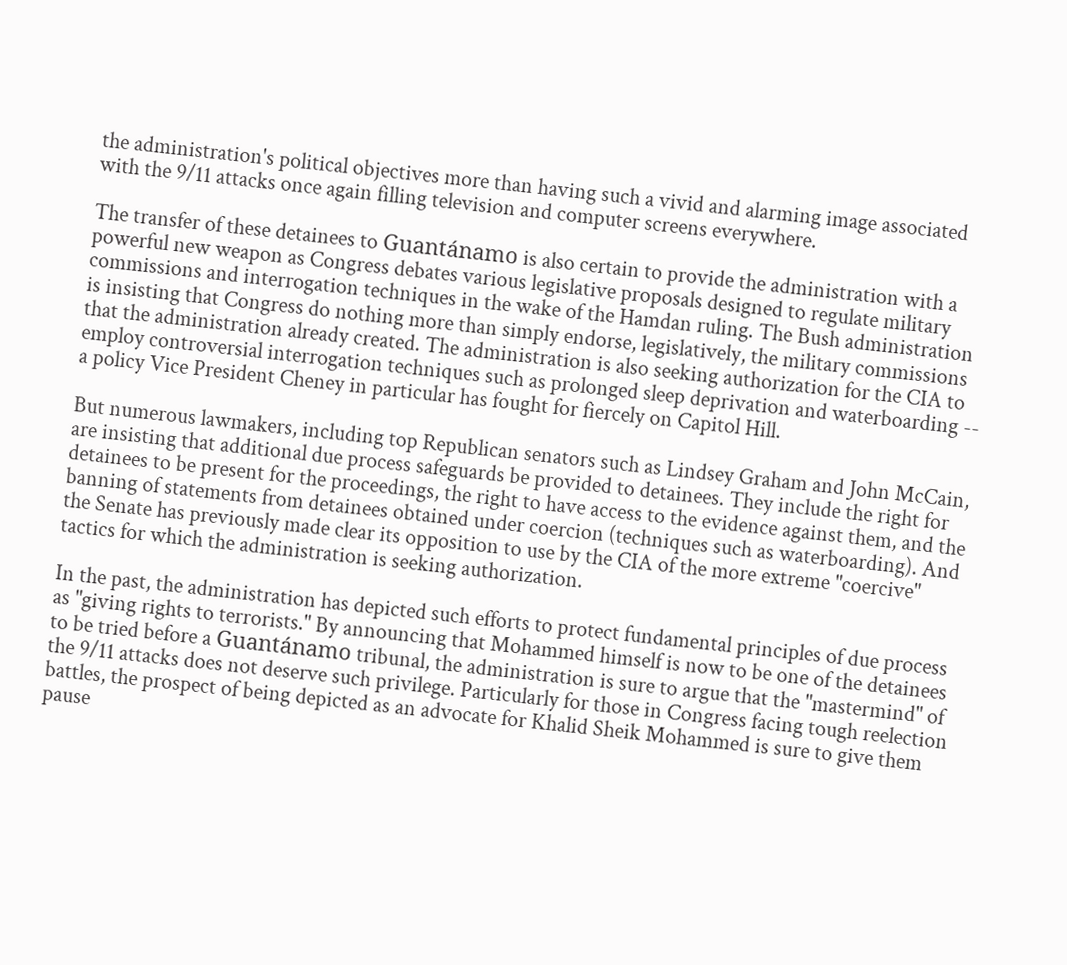the administration's political objectives more than having such a vivid and alarming image associated with the 9/11 attacks once again filling television and computer screens everywhere.

The transfer of these detainees to Guantánamo is also certain to provide the administration with a powerful new weapon as Congress debates various legislative proposals designed to regulate military commissions and interrogation techniques in the wake of the Hamdan ruling. The Bush administration is insisting that Congress do nothing more than simply endorse, legislatively, the military commissions that the administration already created. The administration is also seeking authorization for the CIA to employ controversial interrogation techniques such as prolonged sleep deprivation and waterboarding -- a policy Vice President Cheney in particular has fought for fiercely on Capitol Hill.

But numerous lawmakers, including top Republican senators such as Lindsey Graham and John McCain, are insisting that additional due process safeguards be provided to detainees. They include the right for detainees to be present for the proceedings, the right to have access to the evidence against them, and the banning of statements from detainees obtained under coercion (techniques such as waterboarding). And the Senate has previously made clear its opposition to use by the CIA of the more extreme "coercive" tactics for which the administration is seeking authorization.

In the past, the administration has depicted such efforts to protect fundamental principles of due process as "giving rights to terrorists." By announcing that Mohammed himself is now to be one of the detainees to be tried before a Guantánamo tribunal, the administration is sure to argue that the "mastermind" of the 9/11 attacks does not deserve such privilege. Particularly for those in Congress facing tough reelection battles, the prospect of being depicted as an advocate for Khalid Sheik Mohammed is sure to give them pause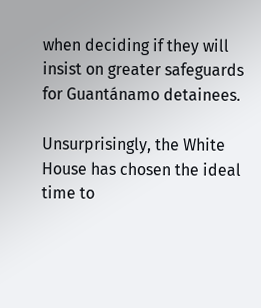when deciding if they will insist on greater safeguards for Guantánamo detainees.

Unsurprisingly, the White House has chosen the ideal time to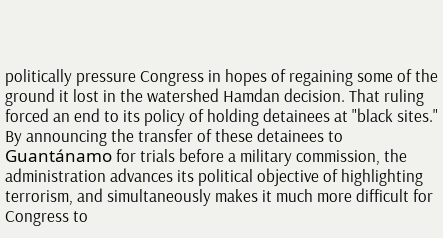politically pressure Congress in hopes of regaining some of the ground it lost in the watershed Hamdan decision. That ruling forced an end to its policy of holding detainees at "black sites." By announcing the transfer of these detainees to Guantánamo for trials before a military commission, the administration advances its political objective of highlighting terrorism, and simultaneously makes it much more difficult for Congress to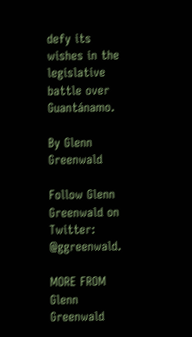defy its wishes in the legislative battle over Guantánamo.

By Glenn Greenwald

Follow Glenn Greenwald on Twitter: @ggreenwald.

MORE FROM Glenn Greenwald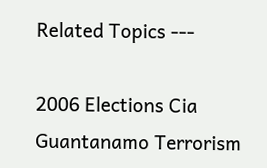Related Topics ---

2006 Elections Cia Guantanamo Terrorism